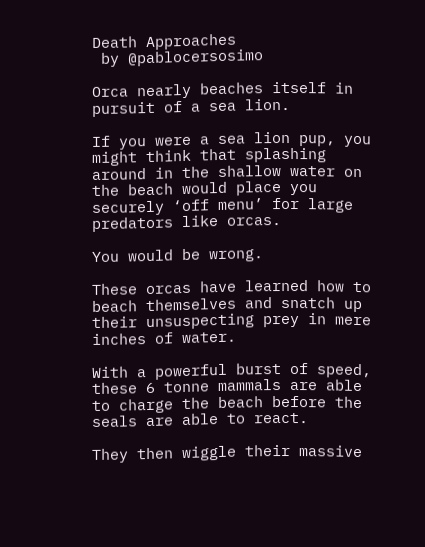Death Approaches
 by @pablocersosimo

Orca nearly beaches itself in pursuit of a sea lion.

If you were a sea lion pup, you might think that splashing around in the shallow water on the beach would place you securely ‘off menu’ for large predators like orcas.

You would be wrong.

These orcas have learned how to beach themselves and snatch up their unsuspecting prey in mere inches of water.

With a powerful burst of speed, these 6 tonne mammals are able to charge the beach before the seals are able to react.

They then wiggle their massive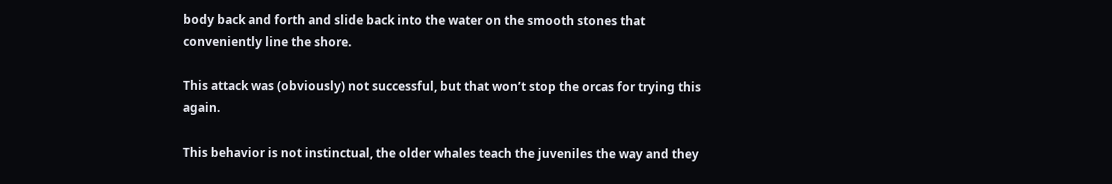body back and forth and slide back into the water on the smooth stones that conveniently line the shore.

This attack was (obviously) not successful, but that won’t stop the orcas for trying this again.

This behavior is not instinctual, the older whales teach the juveniles the way and they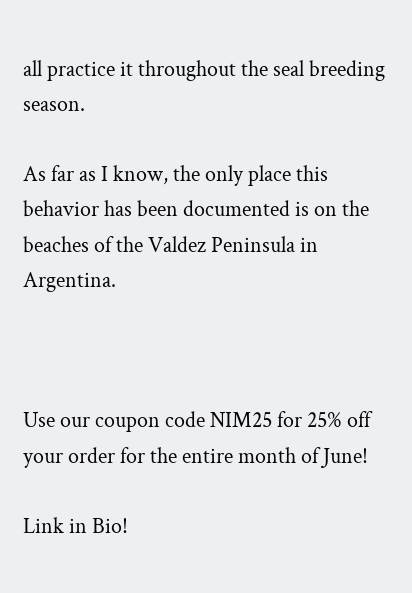all practice it throughout the seal breeding season.

As far as I know, the only place this behavior has been documented is on the beaches of the Valdez Peninsula in Argentina.



Use our coupon code NIM25 for 25% off your order for the entire month of June!

Link in Bio!